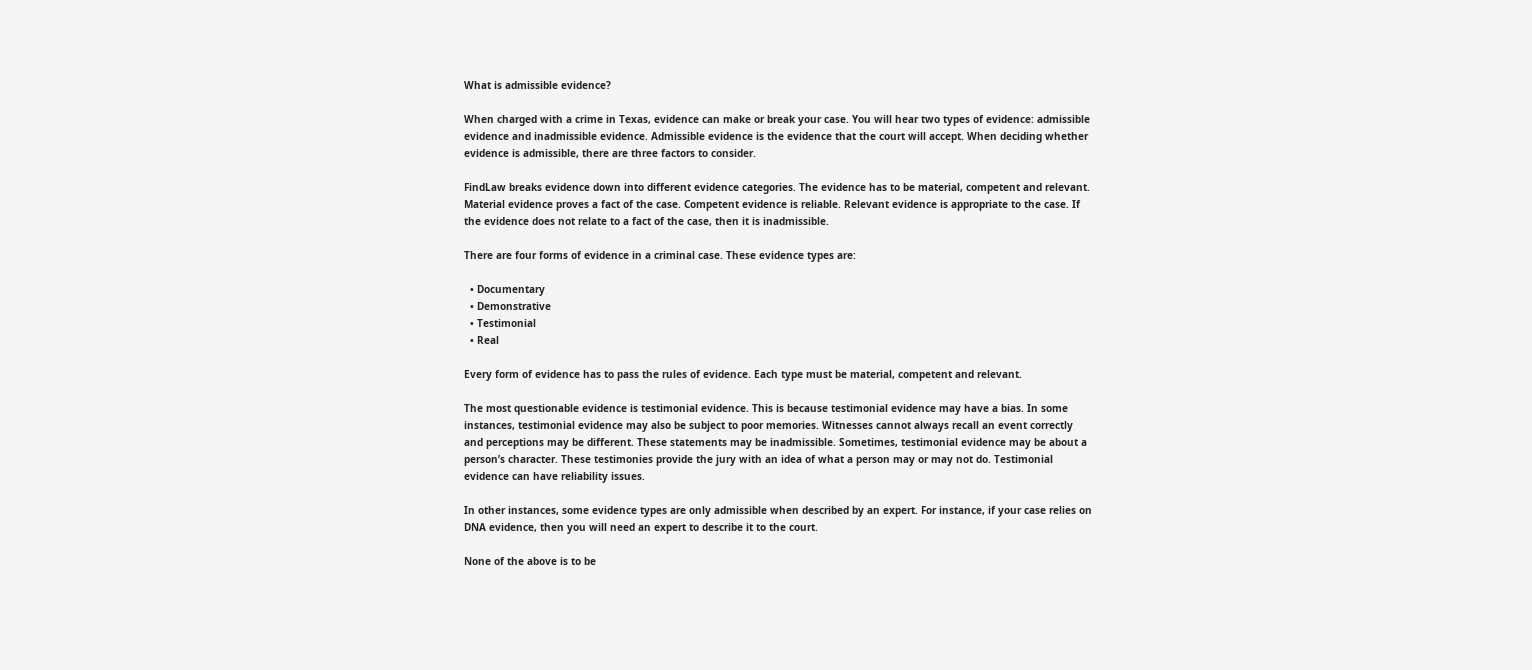What is admissible evidence?

When charged with a crime in Texas, evidence can make or break your case. You will hear two types of evidence: admissible evidence and inadmissible evidence. Admissible evidence is the evidence that the court will accept. When deciding whether evidence is admissible, there are three factors to consider.

FindLaw breaks evidence down into different evidence categories. The evidence has to be material, competent and relevant. Material evidence proves a fact of the case. Competent evidence is reliable. Relevant evidence is appropriate to the case. If the evidence does not relate to a fact of the case, then it is inadmissible.

There are four forms of evidence in a criminal case. These evidence types are:

  • Documentary
  • Demonstrative
  • Testimonial
  • Real

Every form of evidence has to pass the rules of evidence. Each type must be material, competent and relevant.

The most questionable evidence is testimonial evidence. This is because testimonial evidence may have a bias. In some instances, testimonial evidence may also be subject to poor memories. Witnesses cannot always recall an event correctly and perceptions may be different. These statements may be inadmissible. Sometimes, testimonial evidence may be about a person’s character. These testimonies provide the jury with an idea of what a person may or may not do. Testimonial evidence can have reliability issues.

In other instances, some evidence types are only admissible when described by an expert. For instance, if your case relies on DNA evidence, then you will need an expert to describe it to the court.

None of the above is to be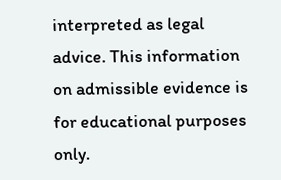interpreted as legal advice. This information on admissible evidence is for educational purposes only.